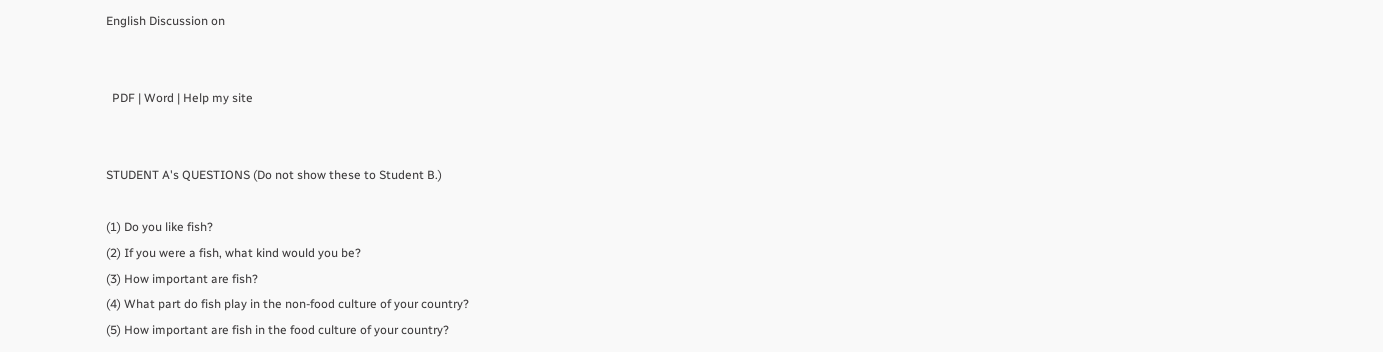English Discussion on


  PDF | Word | Help my site


STUDENT A's QUESTIONS (Do not show these to Student B.)

(1) Do you like fish?
(2) If you were a fish, what kind would you be?
(3) How important are fish?
(4) What part do fish play in the non-food culture of your country?
(5) How important are fish in the food culture of your country?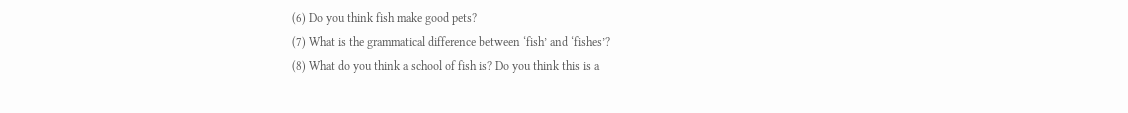(6) Do you think fish make good pets?
(7) What is the grammatical difference between ‘fish’ and ‘fishes’?
(8) What do you think a school of fish is? Do you think this is a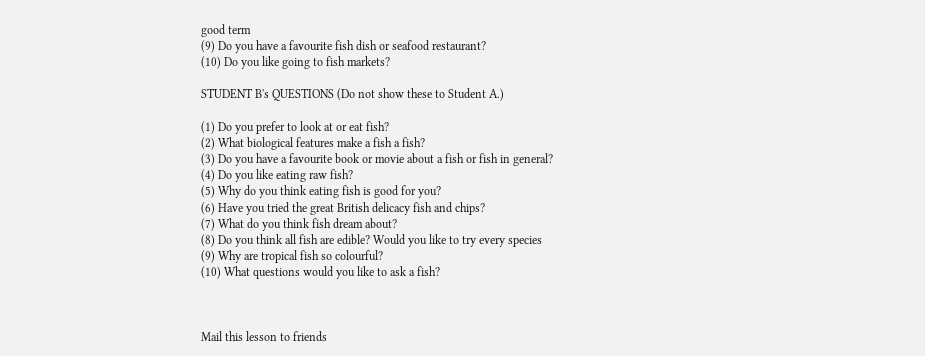good term
(9) Do you have a favourite fish dish or seafood restaurant?
(10) Do you like going to fish markets?

STUDENT B's QUESTIONS (Do not show these to Student A.)

(1) Do you prefer to look at or eat fish?
(2) What biological features make a fish a fish?
(3) Do you have a favourite book or movie about a fish or fish in general?
(4) Do you like eating raw fish?
(5) Why do you think eating fish is good for you?
(6) Have you tried the great British delicacy fish and chips?
(7) What do you think fish dream about?
(8) Do you think all fish are edible? Would you like to try every species
(9) Why are tropical fish so colourful?
(10) What questions would you like to ask a fish?



Mail this lesson to friends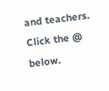and teachers. Click the @ below.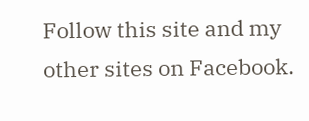Follow this site and my other sites on Facebook.